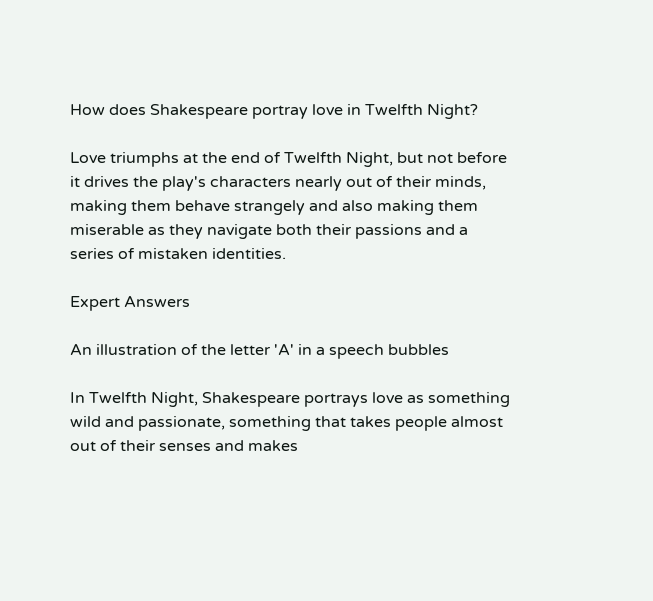How does Shakespeare portray love in Twelfth Night?

Love triumphs at the end of Twelfth Night, but not before it drives the play's characters nearly out of their minds, making them behave strangely and also making them miserable as they navigate both their passions and a series of mistaken identities.

Expert Answers

An illustration of the letter 'A' in a speech bubbles

In Twelfth Night, Shakespeare portrays love as something wild and passionate, something that takes people almost out of their senses and makes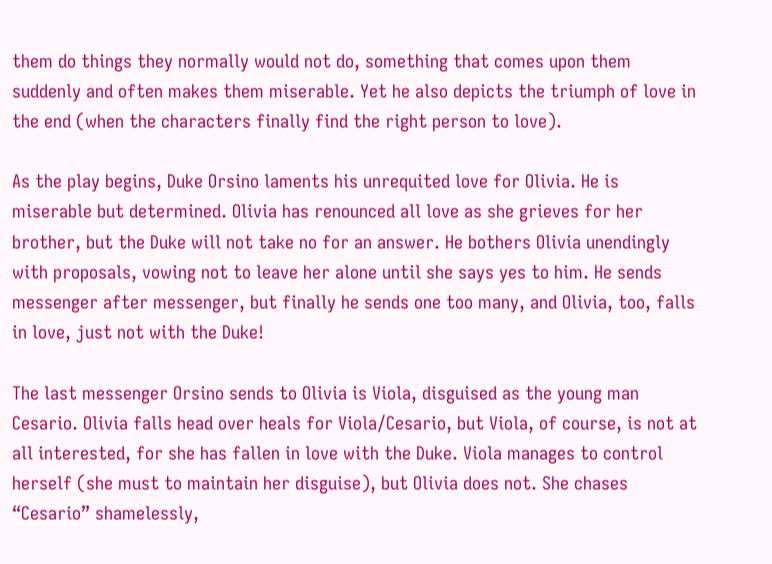them do things they normally would not do, something that comes upon them suddenly and often makes them miserable. Yet he also depicts the triumph of love in the end (when the characters finally find the right person to love).

As the play begins, Duke Orsino laments his unrequited love for Olivia. He is miserable but determined. Olivia has renounced all love as she grieves for her brother, but the Duke will not take no for an answer. He bothers Olivia unendingly with proposals, vowing not to leave her alone until she says yes to him. He sends messenger after messenger, but finally he sends one too many, and Olivia, too, falls in love, just not with the Duke!

The last messenger Orsino sends to Olivia is Viola, disguised as the young man Cesario. Olivia falls head over heals for Viola/Cesario, but Viola, of course, is not at all interested, for she has fallen in love with the Duke. Viola manages to control herself (she must to maintain her disguise), but Olivia does not. She chases “Cesario” shamelessly,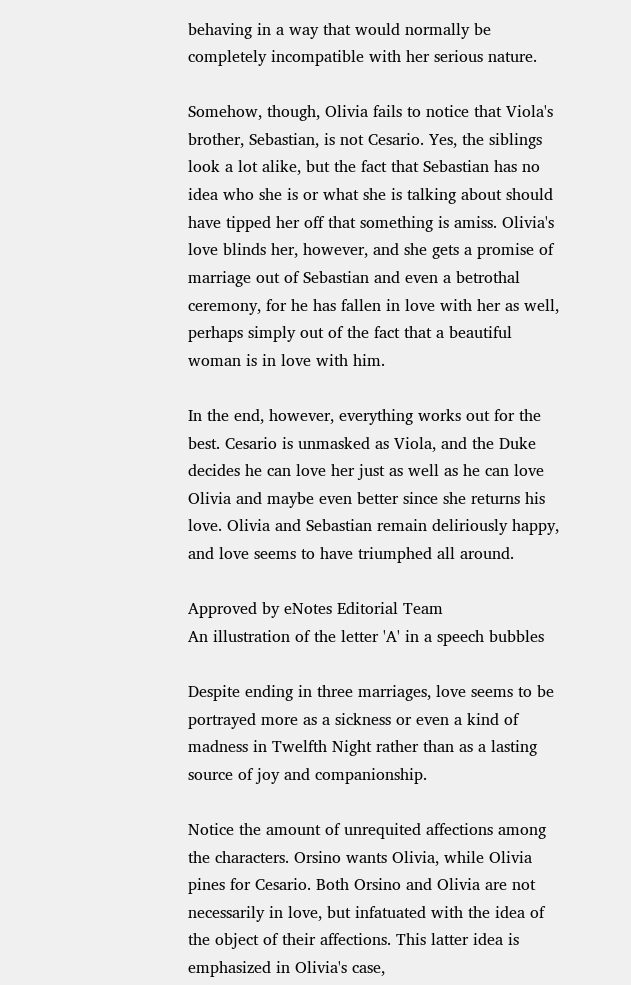behaving in a way that would normally be completely incompatible with her serious nature.

Somehow, though, Olivia fails to notice that Viola's brother, Sebastian, is not Cesario. Yes, the siblings look a lot alike, but the fact that Sebastian has no idea who she is or what she is talking about should have tipped her off that something is amiss. Olivia's love blinds her, however, and she gets a promise of marriage out of Sebastian and even a betrothal ceremony, for he has fallen in love with her as well, perhaps simply out of the fact that a beautiful woman is in love with him.

In the end, however, everything works out for the best. Cesario is unmasked as Viola, and the Duke decides he can love her just as well as he can love Olivia and maybe even better since she returns his love. Olivia and Sebastian remain deliriously happy, and love seems to have triumphed all around.

Approved by eNotes Editorial Team
An illustration of the letter 'A' in a speech bubbles

Despite ending in three marriages, love seems to be portrayed more as a sickness or even a kind of madness in Twelfth Night rather than as a lasting source of joy and companionship.

Notice the amount of unrequited affections among the characters. Orsino wants Olivia, while Olivia pines for Cesario. Both Orsino and Olivia are not necessarily in love, but infatuated with the idea of the object of their affections. This latter idea is emphasized in Olivia's case,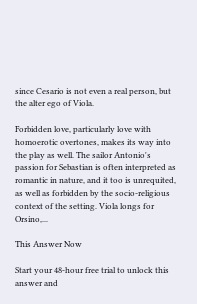since Cesario is not even a real person, but the alter ego of Viola.

Forbidden love, particularly love with homoerotic overtones, makes its way into the play as well. The sailor Antonio's passion for Sebastian is often interpreted as romantic in nature, and it too is unrequited, as well as forbidden by the socio-religious context of the setting. Viola longs for Orsino,...

This Answer Now

Start your 48-hour free trial to unlock this answer and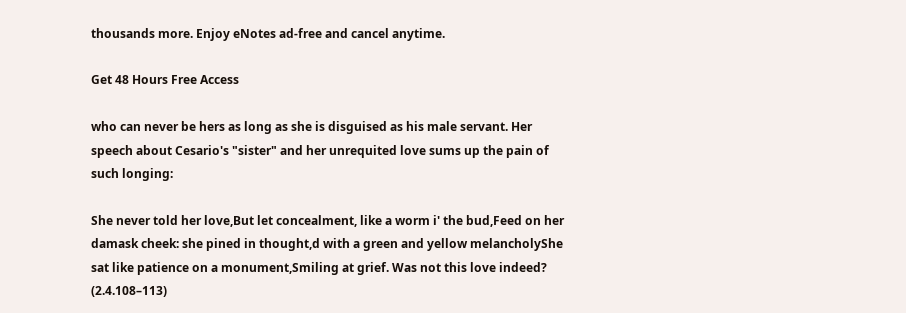thousands more. Enjoy eNotes ad-free and cancel anytime.

Get 48 Hours Free Access

who can never be hers as long as she is disguised as his male servant. Her speech about Cesario's "sister" and her unrequited love sums up the pain of such longing:

She never told her love,But let concealment, like a worm i' the bud,Feed on her damask cheek: she pined in thought,d with a green and yellow melancholyShe sat like patience on a monument,Smiling at grief. Was not this love indeed? (2.4.108–113)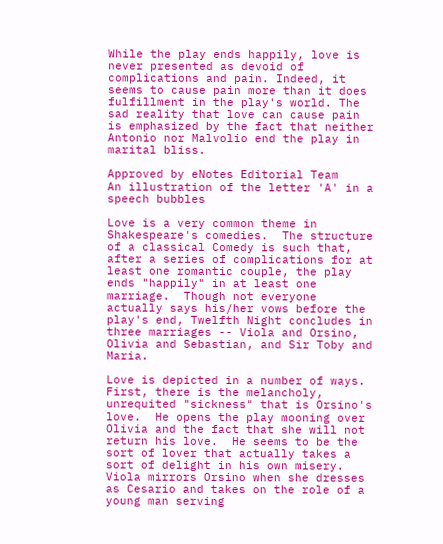While the play ends happily, love is never presented as devoid of complications and pain. Indeed, it seems to cause pain more than it does fulfillment in the play's world. The sad reality that love can cause pain is emphasized by the fact that neither Antonio nor Malvolio end the play in marital bliss.

Approved by eNotes Editorial Team
An illustration of the letter 'A' in a speech bubbles

Love is a very common theme in Shakespeare's comedies.  The structure of a classical Comedy is such that, after a series of complications for at least one romantic couple, the play ends "happily" in at least one marriage.  Though not everyone actually says his/her vows before the play's end, Twelfth Night concludes in three marriages -- Viola and Orsino, Olivia and Sebastian, and Sir Toby and Maria.

Love is depicted in a number of ways.  First, there is the melancholy, unrequited "sickness" that is Orsino's love.  He opens the play mooning over Olivia and the fact that she will not return his love.  He seems to be the sort of lover that actually takes a sort of delight in his own misery.  Viola mirrors Orsino when she dresses as Cesario and takes on the role of a young man serving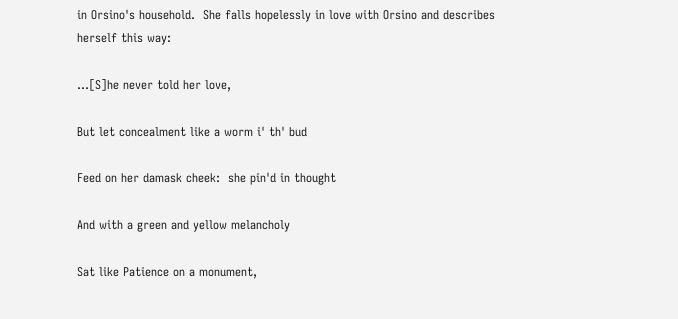in Orsino's household.  She falls hopelessly in love with Orsino and describes herself this way:

...[S]he never told her love,

But let concealment like a worm i' th' bud

Feed on her damask cheek:  she pin'd in thought

And with a green and yellow melancholy

Sat like Patience on a monument,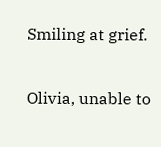Smiling at grief.

Olivia, unable to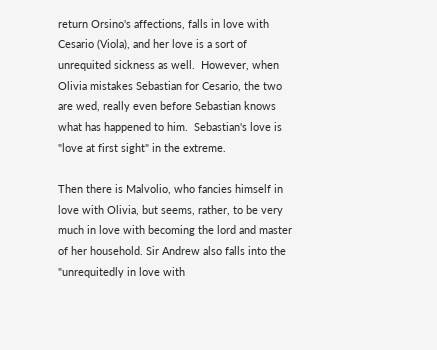return Orsino's affections, falls in love with Cesario (Viola), and her love is a sort of unrequited sickness as well.  However, when Olivia mistakes Sebastian for Cesario, the two are wed, really even before Sebastian knows what has happened to him.  Sebastian's love is "love at first sight" in the extreme.

Then there is Malvolio, who fancies himself in love with Olivia, but seems, rather, to be very much in love with becoming the lord and master of her household. Sir Andrew also falls into the "unrequitedly in love with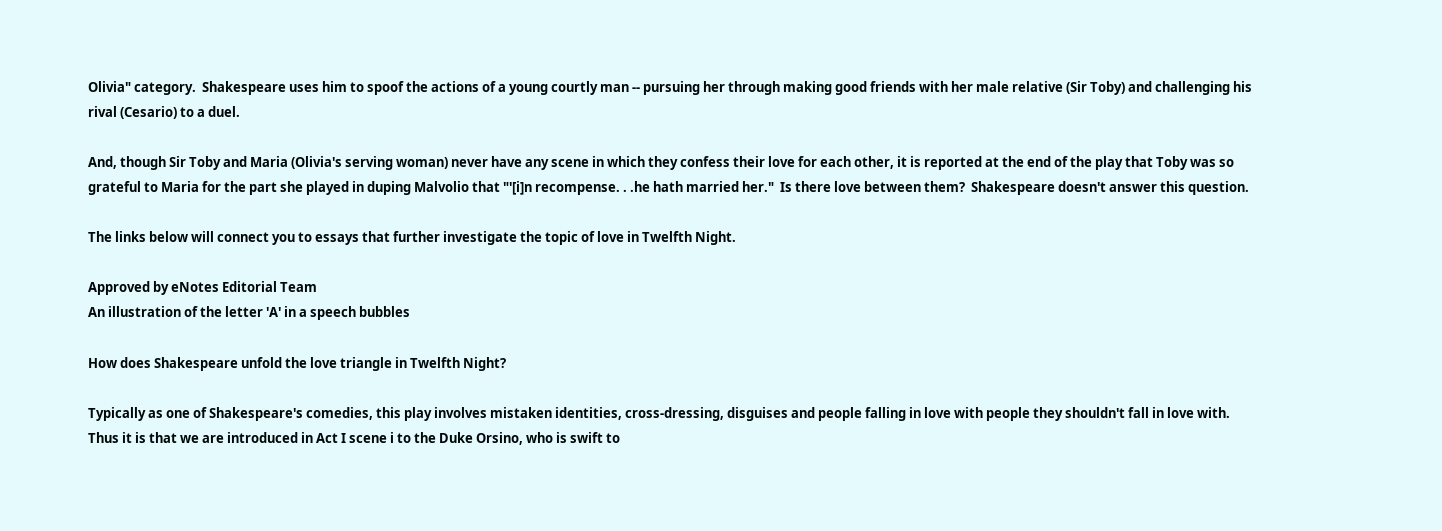Olivia" category.  Shakespeare uses him to spoof the actions of a young courtly man -- pursuing her through making good friends with her male relative (Sir Toby) and challenging his rival (Cesario) to a duel.

And, though Sir Toby and Maria (Olivia's serving woman) never have any scene in which they confess their love for each other, it is reported at the end of the play that Toby was so grateful to Maria for the part she played in duping Malvolio that "'[i]n recompense. . .he hath married her."  Is there love between them?  Shakespeare doesn't answer this question.

The links below will connect you to essays that further investigate the topic of love in Twelfth Night.

Approved by eNotes Editorial Team
An illustration of the letter 'A' in a speech bubbles

How does Shakespeare unfold the love triangle in Twelfth Night?

Typically as one of Shakespeare's comedies, this play involves mistaken identities, cross-dressing, disguises and people falling in love with people they shouldn't fall in love with. Thus it is that we are introduced in Act I scene i to the Duke Orsino, who is swift to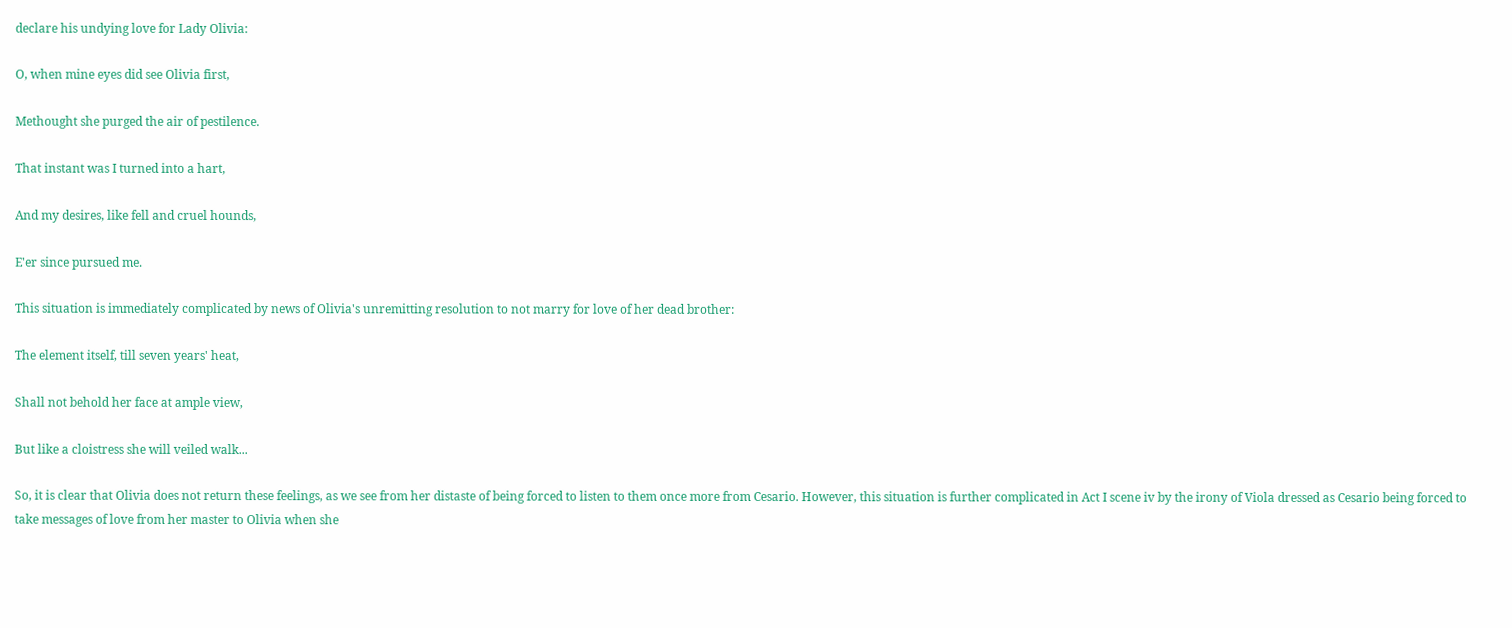declare his undying love for Lady Olivia:

O, when mine eyes did see Olivia first,

Methought she purged the air of pestilence.

That instant was I turned into a hart,

And my desires, like fell and cruel hounds,

E'er since pursued me.

This situation is immediately complicated by news of Olivia's unremitting resolution to not marry for love of her dead brother:

The element itself, till seven years' heat,

Shall not behold her face at ample view,

But like a cloistress she will veiled walk...

So, it is clear that Olivia does not return these feelings, as we see from her distaste of being forced to listen to them once more from Cesario. However, this situation is further complicated in Act I scene iv by the irony of Viola dressed as Cesario being forced to take messages of love from her master to Olivia when she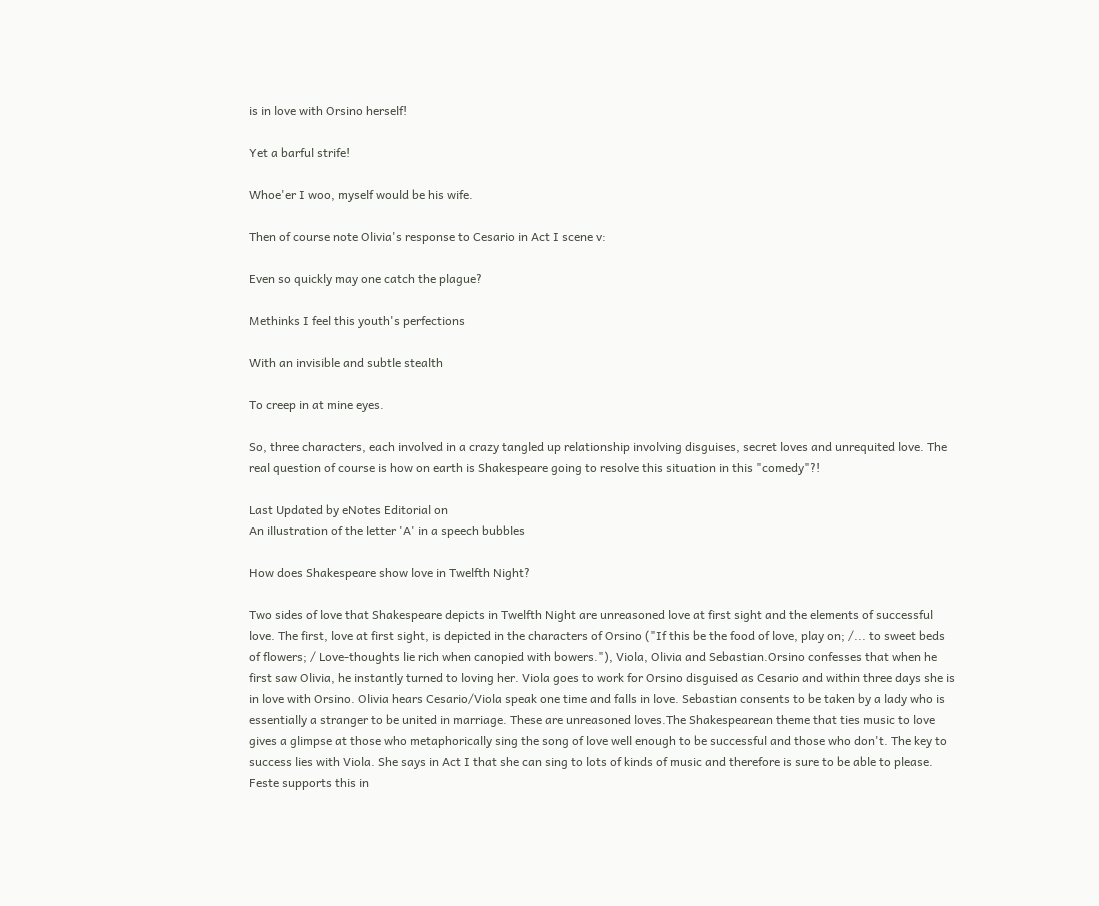is in love with Orsino herself!

Yet a barful strife!

Whoe'er I woo, myself would be his wife.

Then of course note Olivia's response to Cesario in Act I scene v:

Even so quickly may one catch the plague?

Methinks I feel this youth's perfections

With an invisible and subtle stealth

To creep in at mine eyes.

So, three characters, each involved in a crazy tangled up relationship involving disguises, secret loves and unrequited love. The real question of course is how on earth is Shakespeare going to resolve this situation in this "comedy"?!

Last Updated by eNotes Editorial on
An illustration of the letter 'A' in a speech bubbles

How does Shakespeare show love in Twelfth Night?

Two sides of love that Shakespeare depicts in Twelfth Night are unreasoned love at first sight and the elements of successful love. The first, love at first sight, is depicted in the characters of Orsino ("If this be the food of love, play on; /... to sweet beds of flowers; / Love-thoughts lie rich when canopied with bowers."), Viola, Olivia and Sebastian.Orsino confesses that when he first saw Olivia, he instantly turned to loving her. Viola goes to work for Orsino disguised as Cesario and within three days she is in love with Orsino. Olivia hears Cesario/Viola speak one time and falls in love. Sebastian consents to be taken by a lady who is essentially a stranger to be united in marriage. These are unreasoned loves.The Shakespearean theme that ties music to love gives a glimpse at those who metaphorically sing the song of love well enough to be successful and those who don't. The key to success lies with Viola. She says in Act I that she can sing to lots of kinds of music and therefore is sure to be able to please. Feste supports this in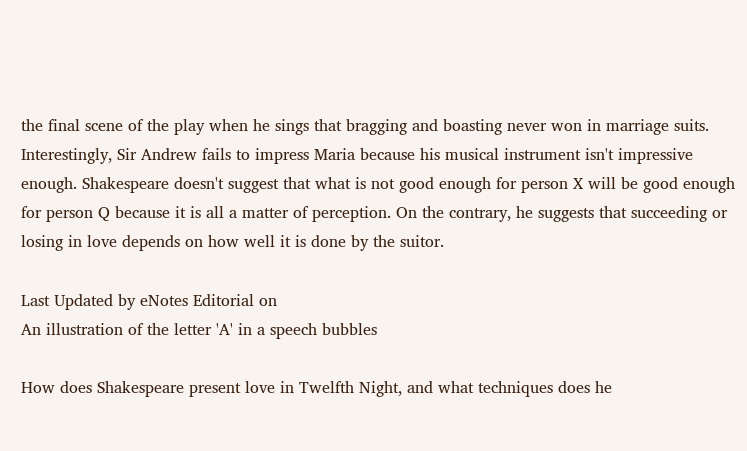the final scene of the play when he sings that bragging and boasting never won in marriage suits. Interestingly, Sir Andrew fails to impress Maria because his musical instrument isn't impressive enough. Shakespeare doesn't suggest that what is not good enough for person X will be good enough for person Q because it is all a matter of perception. On the contrary, he suggests that succeeding or losing in love depends on how well it is done by the suitor.

Last Updated by eNotes Editorial on
An illustration of the letter 'A' in a speech bubbles

How does Shakespeare present love in Twelfth Night, and what techniques does he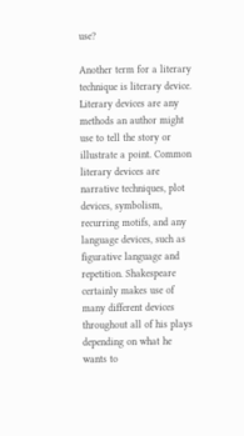use?

Another term for a literary technique is literary device. Literary devices are any methods an author might use to tell the story or illustrate a point. Common literary devices are narrative techniques, plot devices, symbolism, recurring motifs, and any language devices, such as figurative language and repetition. Shakespeare certainly makes use of many different devices throughout all of his plays depending on what he wants to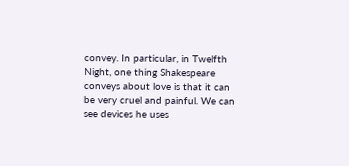convey. In particular, in Twelfth Night, one thing Shakespeare conveys about love is that it can be very cruel and painful. We can see devices he uses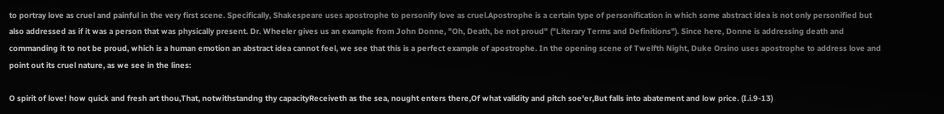to portray love as cruel and painful in the very first scene. Specifically, Shakespeare uses apostrophe to personify love as cruel.Apostrophe is a certain type of personification in which some abstract idea is not only personified but also addressed as if it was a person that was physically present. Dr. Wheeler gives us an example from John Donne, "Oh, Death, be not proud" ("Literary Terms and Definitions"). Since here, Donne is addressing death and commanding it to not be proud, which is a human emotion an abstract idea cannot feel, we see that this is a perfect example of apostrophe. In the opening scene of Twelfth Night, Duke Orsino uses apostrophe to address love and point out its cruel nature, as we see in the lines:

O spirit of love! how quick and fresh art thou,That, notwithstandng thy capacityReceiveth as the sea, nought enters there,Of what validity and pitch soe'er,But falls into abatement and low price. (I.i.9-13)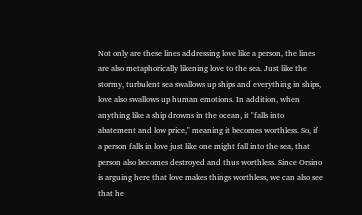Not only are these lines addressing love like a person, the lines are also metaphorically likening love to the sea. Just like the stormy, turbulent sea swallows up ships and everything in ships, love also swallows up human emotions. In addition, when anything like a ship drowns in the ocean, it "falls into abatement and low price," meaning it becomes worthless. So, if a person falls in love just like one might fall into the sea, that person also becomes destroyed and thus worthless. Since Orsino is arguing here that love makes things worthless, we can also see that he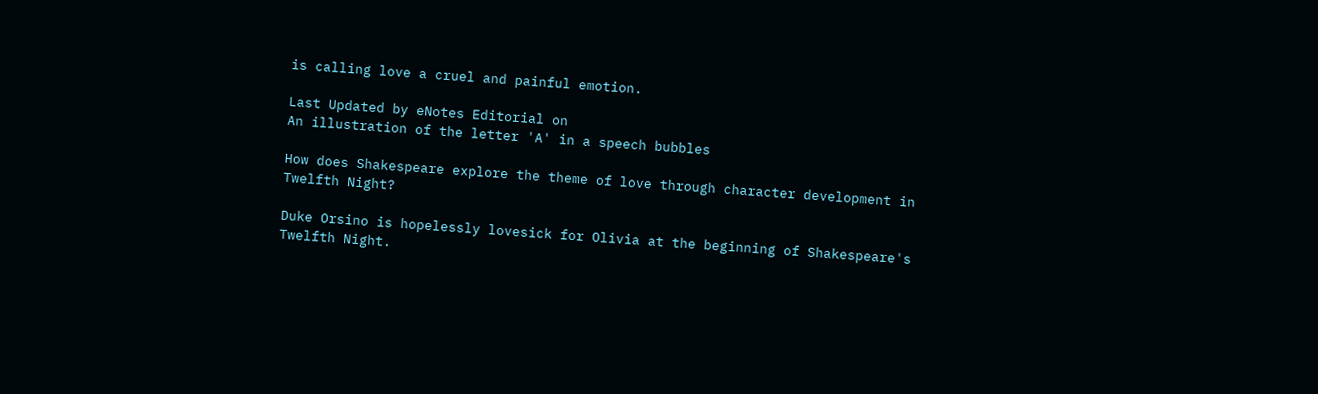is calling love a cruel and painful emotion.

Last Updated by eNotes Editorial on
An illustration of the letter 'A' in a speech bubbles

How does Shakespeare explore the theme of love through character development in Twelfth Night?

Duke Orsino is hopelessly lovesick for Olivia at the beginning of Shakespeare's Twelfth Night.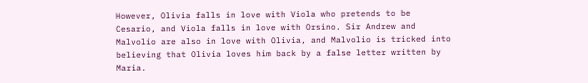However, Olivia falls in love with Viola who pretends to be Cesario, and Viola falls in love with Orsino. Sir Andrew and Malvolio are also in love with Olivia, and Malvolio is tricked into believing that Olivia loves him back by a false letter written by Maria.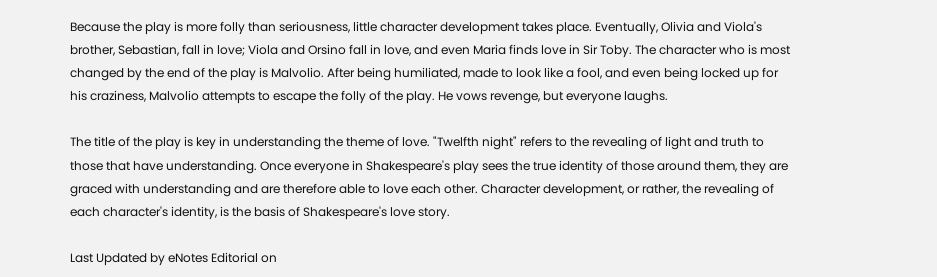Because the play is more folly than seriousness, little character development takes place. Eventually, Olivia and Viola's brother, Sebastian, fall in love; Viola and Orsino fall in love, and even Maria finds love in Sir Toby. The character who is most changed by the end of the play is Malvolio. After being humiliated, made to look like a fool, and even being locked up for his craziness, Malvolio attempts to escape the folly of the play. He vows revenge, but everyone laughs.

The title of the play is key in understanding the theme of love. "Twelfth night" refers to the revealing of light and truth to those that have understanding. Once everyone in Shakespeare's play sees the true identity of those around them, they are graced with understanding and are therefore able to love each other. Character development, or rather, the revealing of each character's identity, is the basis of Shakespeare's love story.

Last Updated by eNotes Editorial on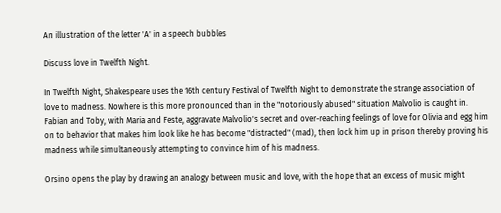An illustration of the letter 'A' in a speech bubbles

Discuss love in Twelfth Night.

In Twelfth Night, Shakespeare uses the 16th century Festival of Twelfth Night to demonstrate the strange association of love to madness. Nowhere is this more pronounced than in the "notoriously abused" situation Malvolio is caught in. Fabian and Toby, with Maria and Feste, aggravate Malvolio's secret and over-reaching feelings of love for Olivia and egg him on to behavior that makes him look like he has become "distracted" (mad), then lock him up in prison thereby proving his madness while simultaneously attempting to convince him of his madness.

Orsino opens the play by drawing an analogy between music and love, with the hope that an excess of music might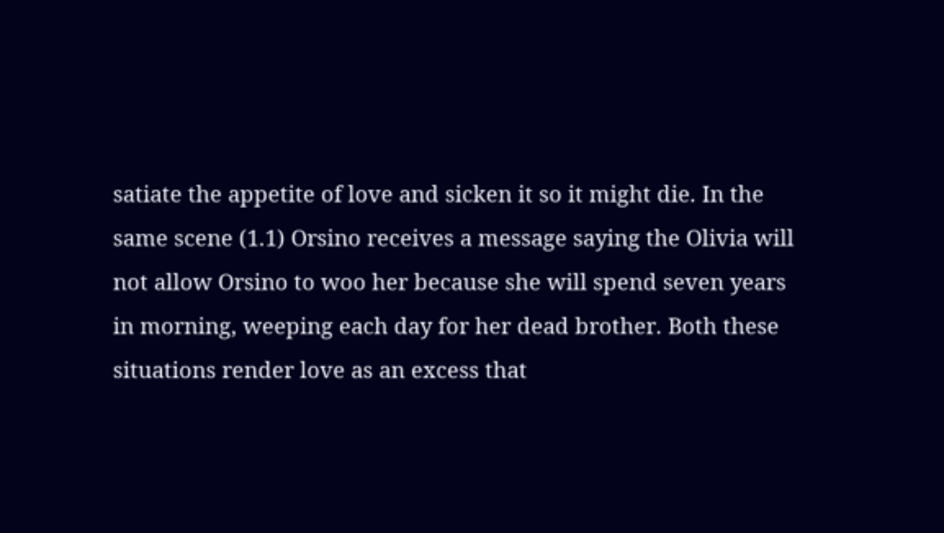satiate the appetite of love and sicken it so it might die. In the same scene (1.1) Orsino receives a message saying the Olivia will not allow Orsino to woo her because she will spend seven years in morning, weeping each day for her dead brother. Both these situations render love as an excess that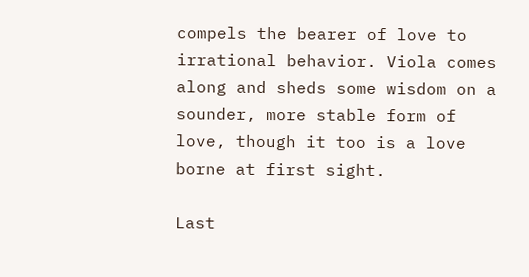compels the bearer of love to irrational behavior. Viola comes along and sheds some wisdom on a sounder, more stable form of love, though it too is a love borne at first sight.

Last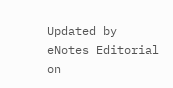Updated by eNotes Editorial on